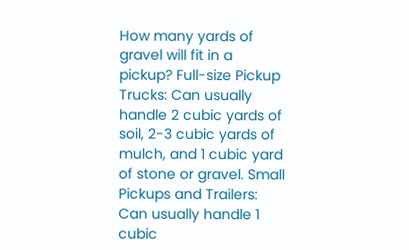How many yards of gravel will fit in a pickup? Full-size Pickup Trucks: Can usually handle 2 cubic yards of soil, 2-3 cubic yards of mulch, and 1 cubic yard of stone or gravel. Small Pickups and Trailers: Can usually handle 1 cubic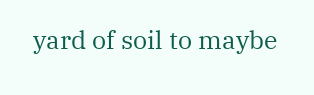yard of soil to maybe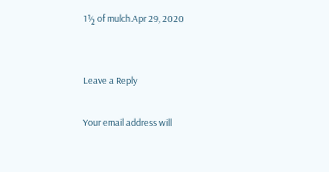1½ of mulch.Apr 29, 2020


Leave a Reply

Your email address will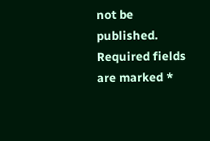not be published. Required fields are marked *